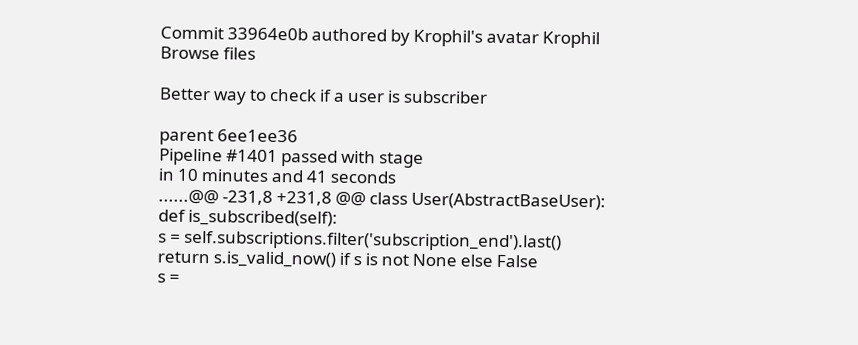Commit 33964e0b authored by Krophil's avatar Krophil
Browse files

Better way to check if a user is subscriber

parent 6ee1ee36
Pipeline #1401 passed with stage
in 10 minutes and 41 seconds
......@@ -231,8 +231,8 @@ class User(AbstractBaseUser):
def is_subscribed(self):
s = self.subscriptions.filter('subscription_end').last()
return s.is_valid_now() if s is not None else False
s =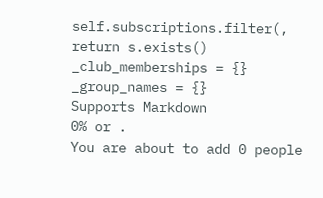self.subscriptions.filter(,
return s.exists()
_club_memberships = {}
_group_names = {}
Supports Markdown
0% or .
You are about to add 0 people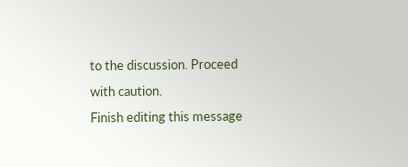to the discussion. Proceed with caution.
Finish editing this message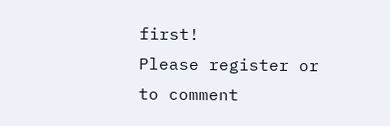first!
Please register or to comment